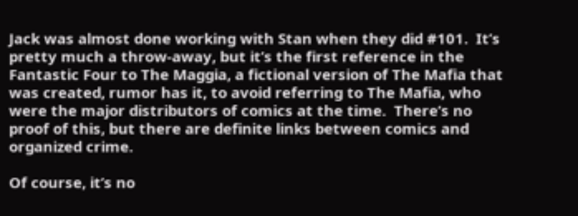Jack was almost done working with Stan when they did #101.  It’s pretty much a throw-away, but it’s the first reference in the Fantastic Four to The Maggia, a fictional version of The Mafia that was created, rumor has it, to avoid referring to The Mafia, who were the major distributors of comics at the time.  There’s no proof of this, but there are definite links between comics and organized crime.

Of course, it’s no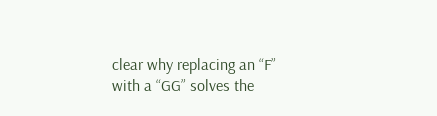clear why replacing an “F” with a “GG” solves the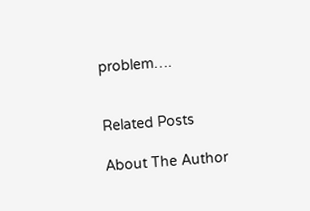problem….


Related Posts

About The Author